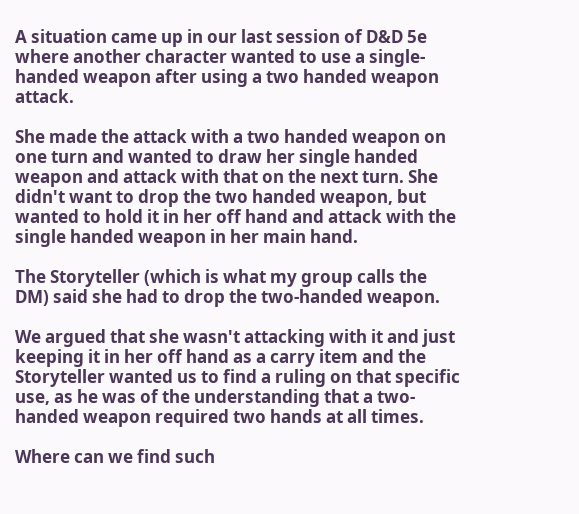A situation came up in our last session of D&D 5e where another character wanted to use a single-handed weapon after using a two handed weapon attack.

She made the attack with a two handed weapon on one turn and wanted to draw her single handed weapon and attack with that on the next turn. She didn't want to drop the two handed weapon, but wanted to hold it in her off hand and attack with the single handed weapon in her main hand.

The Storyteller (which is what my group calls the DM) said she had to drop the two-handed weapon.

We argued that she wasn't attacking with it and just keeping it in her off hand as a carry item and the Storyteller wanted us to find a ruling on that specific use, as he was of the understanding that a two-handed weapon required two hands at all times.

Where can we find such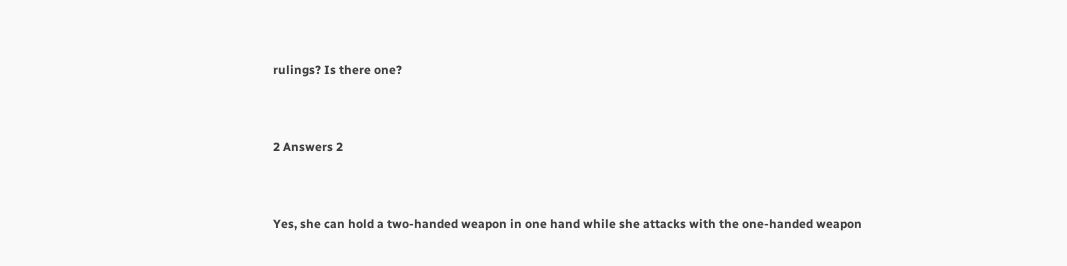rulings? Is there one?


2 Answers 2


Yes, she can hold a two-handed weapon in one hand while she attacks with the one-handed weapon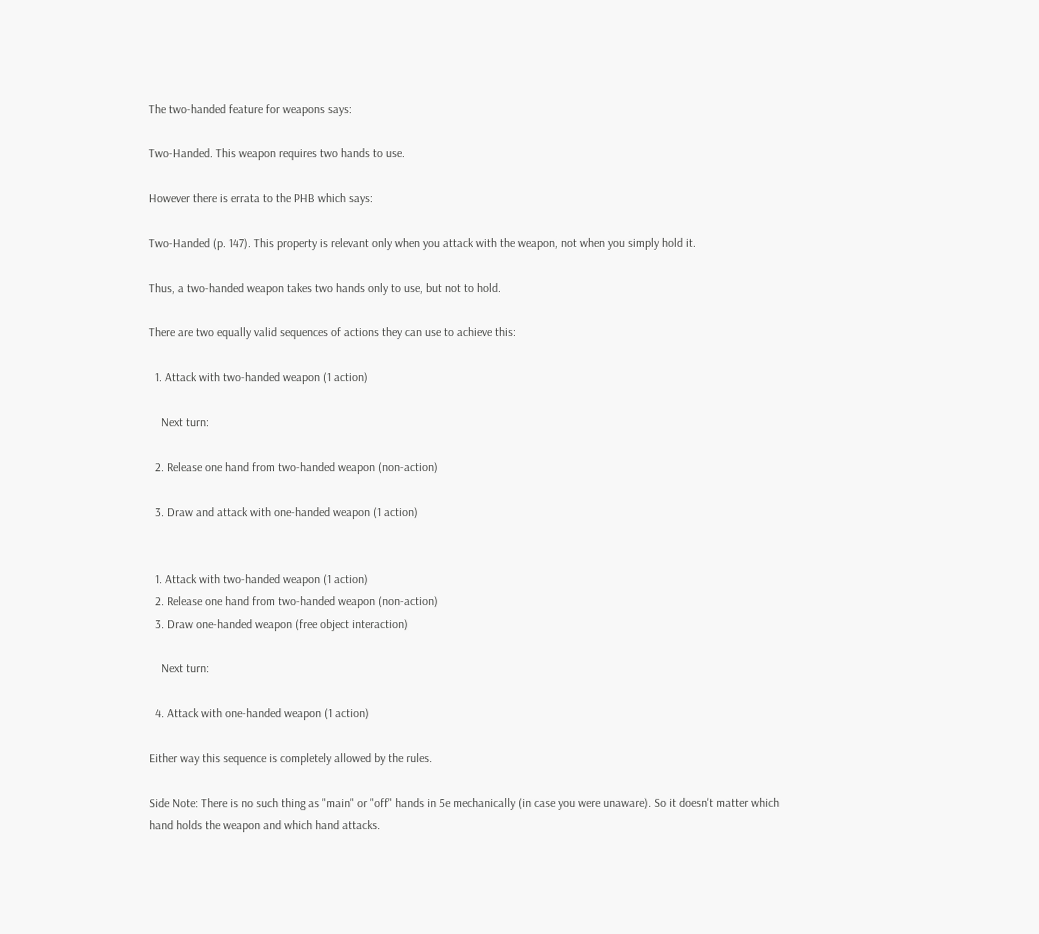The two-handed feature for weapons says:

Two-Handed. This weapon requires two hands to use.

However there is errata to the PHB which says:

Two-Handed (p. 147). This property is relevant only when you attack with the weapon, not when you simply hold it.

Thus, a two-handed weapon takes two hands only to use, but not to hold.

There are two equally valid sequences of actions they can use to achieve this:

  1. Attack with two-handed weapon (1 action)

    Next turn:

  2. Release one hand from two-handed weapon (non-action)

  3. Draw and attack with one-handed weapon (1 action)


  1. Attack with two-handed weapon (1 action)
  2. Release one hand from two-handed weapon (non-action)
  3. Draw one-handed weapon (free object interaction)

    Next turn:

  4. Attack with one-handed weapon (1 action)

Either way this sequence is completely allowed by the rules.

Side Note: There is no such thing as "main" or "off" hands in 5e mechanically (in case you were unaware). So it doesn't matter which hand holds the weapon and which hand attacks.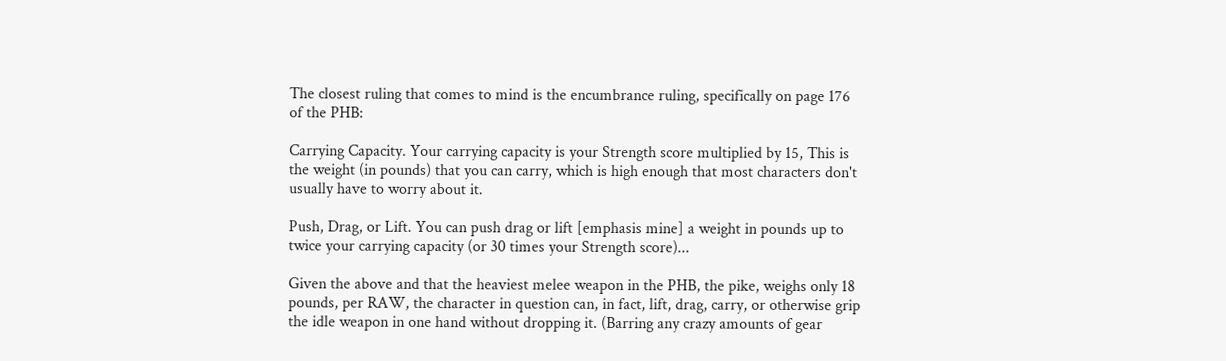The closest ruling that comes to mind is the encumbrance ruling, specifically on page 176 of the PHB:

Carrying Capacity. Your carrying capacity is your Strength score multiplied by 15, This is the weight (in pounds) that you can carry, which is high enough that most characters don't usually have to worry about it.

Push, Drag, or Lift. You can push drag or lift [emphasis mine] a weight in pounds up to twice your carrying capacity (or 30 times your Strength score)...

Given the above and that the heaviest melee weapon in the PHB, the pike, weighs only 18 pounds, per RAW, the character in question can, in fact, lift, drag, carry, or otherwise grip the idle weapon in one hand without dropping it. (Barring any crazy amounts of gear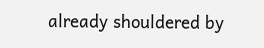already shouldered by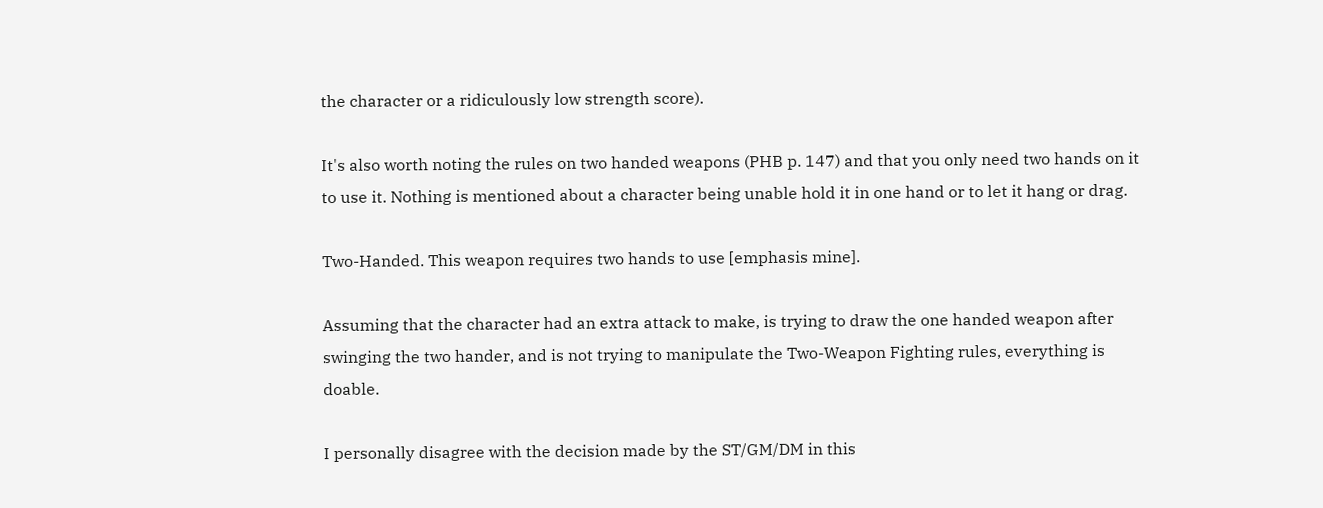the character or a ridiculously low strength score).

It's also worth noting the rules on two handed weapons (PHB p. 147) and that you only need two hands on it to use it. Nothing is mentioned about a character being unable hold it in one hand or to let it hang or drag.

Two-Handed. This weapon requires two hands to use [emphasis mine].

Assuming that the character had an extra attack to make, is trying to draw the one handed weapon after swinging the two hander, and is not trying to manipulate the Two-Weapon Fighting rules, everything is doable.

I personally disagree with the decision made by the ST/GM/DM in this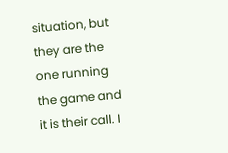situation, but they are the one running the game and it is their call. I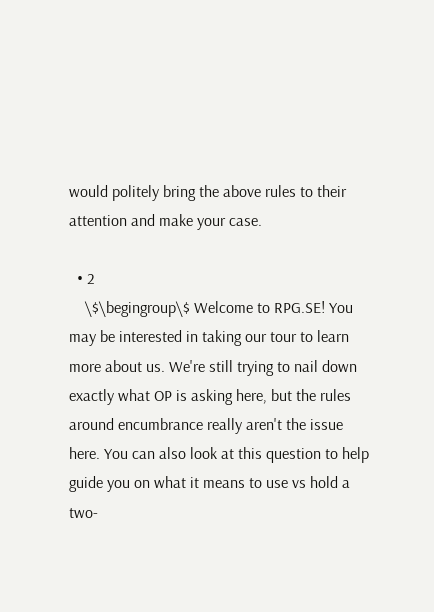would politely bring the above rules to their attention and make your case.

  • 2
    \$\begingroup\$ Welcome to RPG.SE! You may be interested in taking our tour to learn more about us. We're still trying to nail down exactly what OP is asking here, but the rules around encumbrance really aren't the issue here. You can also look at this question to help guide you on what it means to use vs hold a two-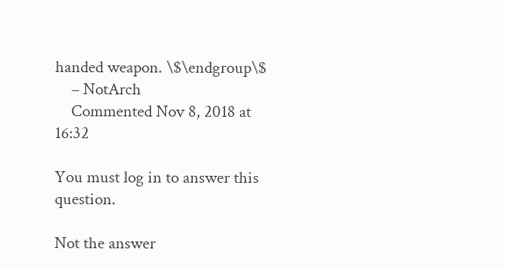handed weapon. \$\endgroup\$
    – NotArch
    Commented Nov 8, 2018 at 16:32

You must log in to answer this question.

Not the answer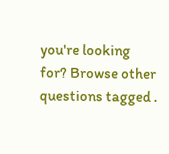you're looking for? Browse other questions tagged .